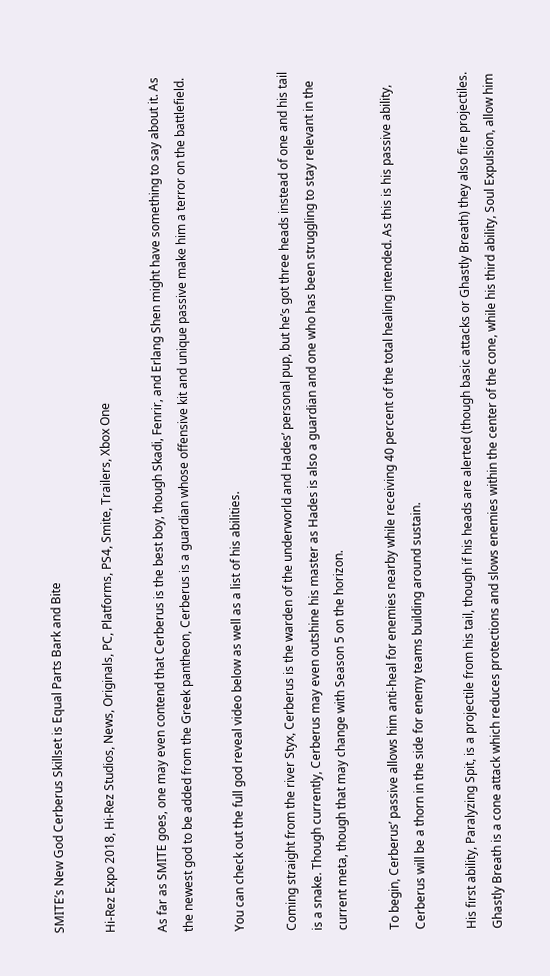SMITE’s New God Cerberus Skillset is Equal Parts Bark and Bite

Hi-Rez Expo 2018, Hi-Rez Studios, News, Originals, PC, Platforms, PS4, Smite, Trailers, Xbox One

As far as SMITE goes, one may even contend that Cerberus is the best boy, though Skadi, Fenrir, and Erlang Shen might have something to say about it. As the newest god to be added from the Greek pantheon, Cerberus is a guardian whose offensive kit and unique passive make him a terror on the battlefield.

You can check out the full god reveal video below as well as a list of his abilities.

Coming straight from the river Styx, Cerberus is the warden of the underworld and Hades’ personal pup, but he’s got three heads instead of one and his tail is a snake. Though currently, Cerberus may even outshine his master as Hades is also a guardian and one who has been struggling to stay relevant in the current meta, though that may change with Season 5 on the horizon.

To begin, Cerberus’ passive allows him anti-heal for enemies nearby while receiving 40 percent of the total healing intended. As this is his passive ability, Cerberus will be a thorn in the side for enemy teams building around sustain.

His first ability, Paralyzing Spit, is a projectile from his tail, though if his heads are alerted (though basic attacks or Ghastly Breath) they also fire projectiles. Ghastly Breath is a cone attack which reduces protections and slows enemies within the center of the cone, while his third ability, Soul Expulsion, allow him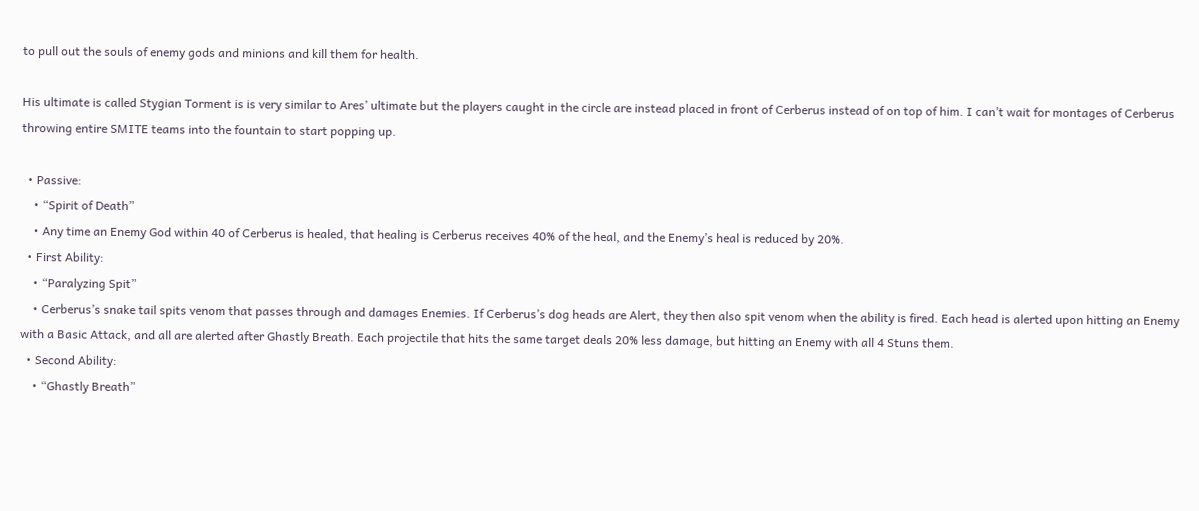to pull out the souls of enemy gods and minions and kill them for health.

His ultimate is called Stygian Torment is is very similar to Ares’ ultimate but the players caught in the circle are instead placed in front of Cerberus instead of on top of him. I can’t wait for montages of Cerberus throwing entire SMITE teams into the fountain to start popping up.

  • Passive:
    • “Spirit of Death”
    • Any time an Enemy God within 40 of Cerberus is healed, that healing is Cerberus receives 40% of the heal, and the Enemy’s heal is reduced by 20%.
  • First Ability:
    • “Paralyzing Spit”
    • Cerberus’s snake tail spits venom that passes through and damages Enemies. If Cerberus’s dog heads are Alert, they then also spit venom when the ability is fired. Each head is alerted upon hitting an Enemy with a Basic Attack, and all are alerted after Ghastly Breath. Each projectile that hits the same target deals 20% less damage, but hitting an Enemy with all 4 Stuns them.
  • Second Ability:
    • “Ghastly Breath”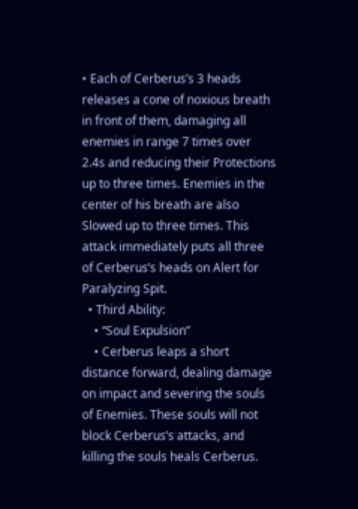• Each of Cerberus’s 3 heads releases a cone of noxious breath in front of them, damaging all enemies in range 7 times over 2.4s and reducing their Protections up to three times. Enemies in the center of his breath are also Slowed up to three times. This attack immediately puts all three of Cerberus’s heads on Alert for Paralyzing Spit.
  • Third Ability:
    • “Soul Expulsion”
    • Cerberus leaps a short distance forward, dealing damage on impact and severing the souls of Enemies. These souls will not block Cerberus’s attacks, and killing the souls heals Cerberus.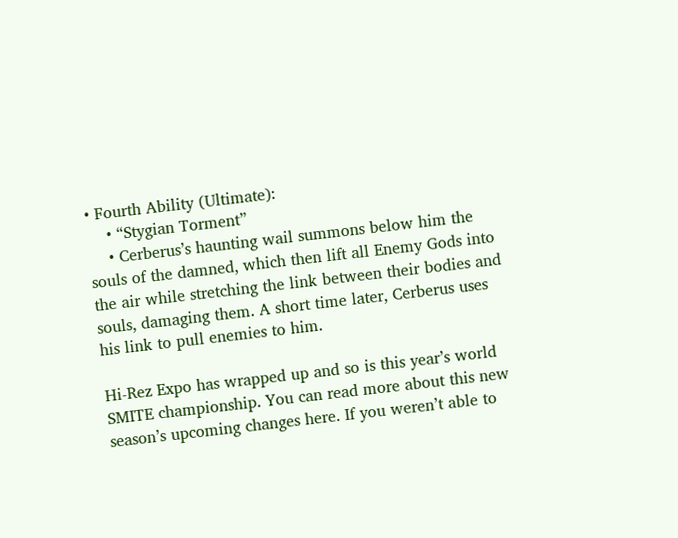• Fourth Ability (Ultimate):
    • “Stygian Torment”
    • Cerberus’s haunting wail summons below him the souls of the damned, which then lift all Enemy Gods into the air while stretching the link between their bodies and souls, damaging them. A short time later, Cerberus uses his link to pull enemies to him.

Hi-Rez Expo has wrapped up and so is this year’s world SMITE championship. You can read more about this new season’s upcoming changes here. If you weren’t able to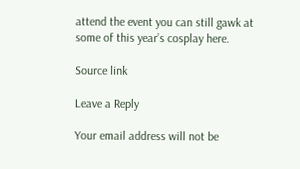attend the event you can still gawk at some of this year’s cosplay here.

Source link

Leave a Reply

Your email address will not be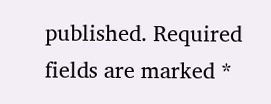published. Required fields are marked *